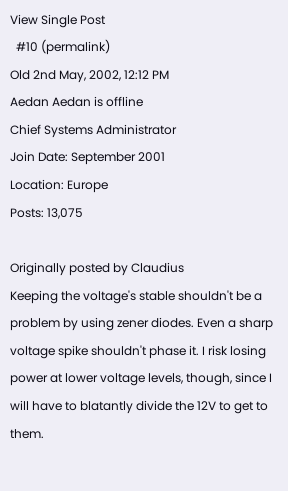View Single Post
  #10 (permalink)
Old 2nd May, 2002, 12:12 PM
Aedan Aedan is offline
Chief Systems Administrator
Join Date: September 2001
Location: Europe
Posts: 13,075

Originally posted by Claudius
Keeping the voltage's stable shouldn't be a problem by using zener diodes. Even a sharp voltage spike shouldn't phase it. I risk losing power at lower voltage levels, though, since I will have to blatantly divide the 12V to get to them.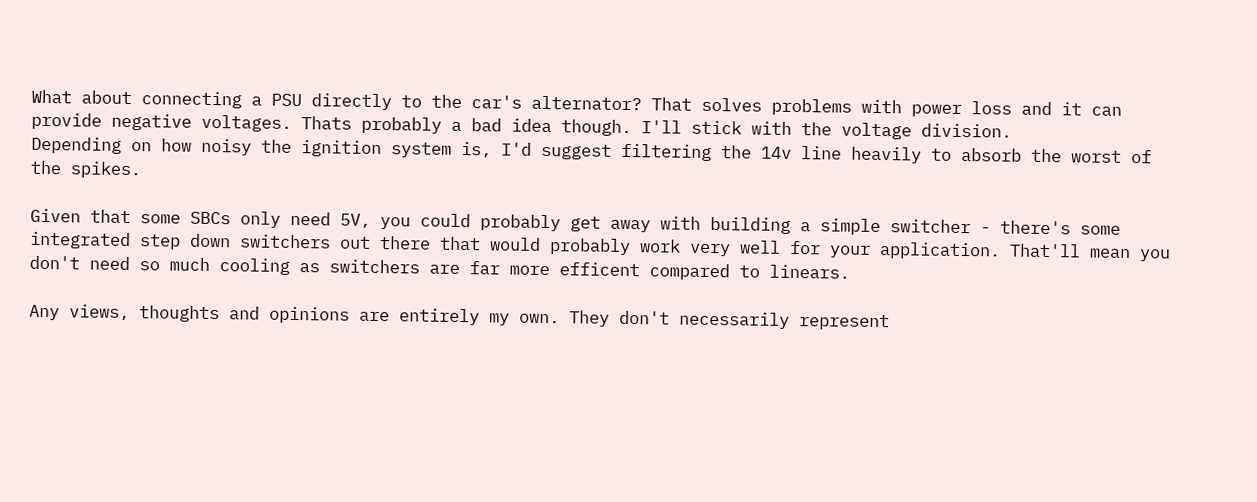What about connecting a PSU directly to the car's alternator? That solves problems with power loss and it can provide negative voltages. Thats probably a bad idea though. I'll stick with the voltage division.
Depending on how noisy the ignition system is, I'd suggest filtering the 14v line heavily to absorb the worst of the spikes.

Given that some SBCs only need 5V, you could probably get away with building a simple switcher - there's some integrated step down switchers out there that would probably work very well for your application. That'll mean you don't need so much cooling as switchers are far more efficent compared to linears.

Any views, thoughts and opinions are entirely my own. They don't necessarily represent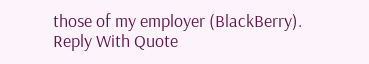those of my employer (BlackBerry).
Reply With Quote